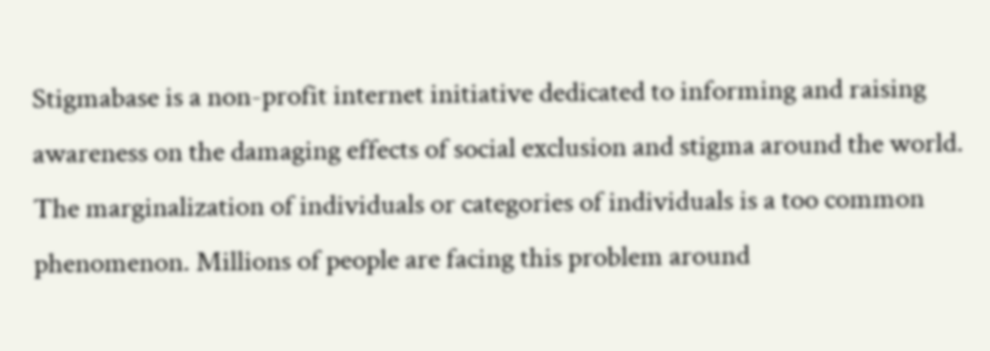Stigmabase is a non-profit internet initiative dedicated to informing and raising awareness on the damaging effects of social exclusion and stigma around the world. The marginalization of individuals or categories of individuals is a too common phenomenon. Millions of people are facing this problem around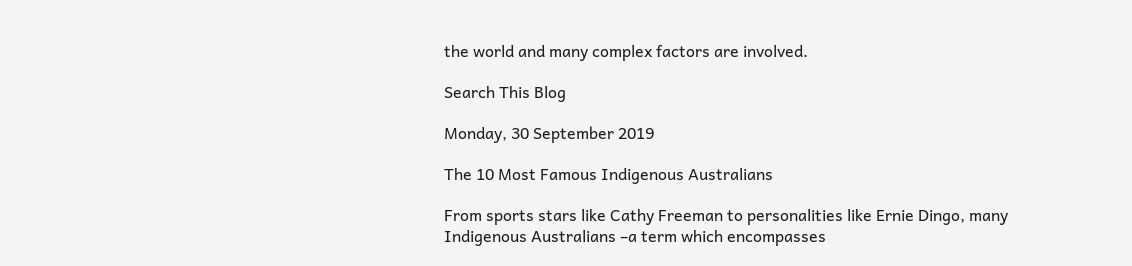the world and many complex factors are involved.

Search This Blog

Monday, 30 September 2019

The 10 Most Famous Indigenous Australians

From sports stars like Cathy Freeman to personalities like Ernie Dingo, many Indigenous Australians –a term which encompasses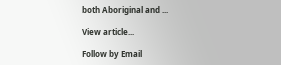both Aboriginal and ...

View article...

Follow by Email